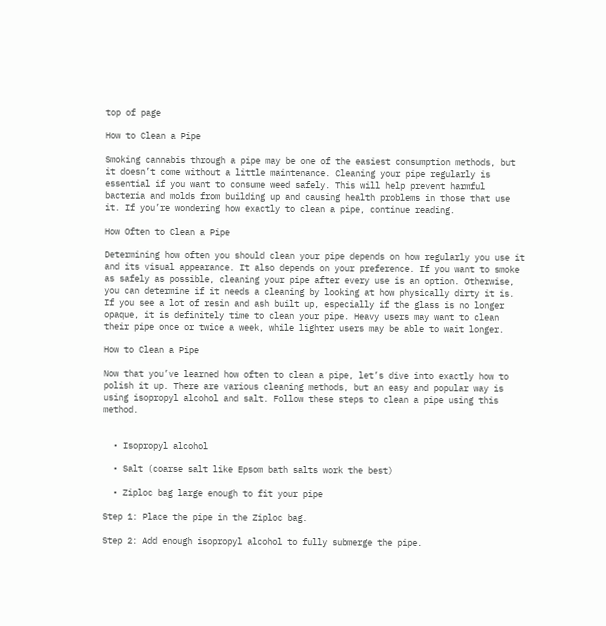top of page

How to Clean a Pipe

Smoking cannabis through a pipe may be one of the easiest consumption methods, but it doesn’t come without a little maintenance. Cleaning your pipe regularly is essential if you want to consume weed safely. This will help prevent harmful bacteria and molds from building up and causing health problems in those that use it. If you’re wondering how exactly to clean a pipe, continue reading.

How Often to Clean a Pipe

Determining how often you should clean your pipe depends on how regularly you use it and its visual appearance. It also depends on your preference. If you want to smoke as safely as possible, cleaning your pipe after every use is an option. Otherwise, you can determine if it needs a cleaning by looking at how physically dirty it is. If you see a lot of resin and ash built up, especially if the glass is no longer opaque, it is definitely time to clean your pipe. Heavy users may want to clean their pipe once or twice a week, while lighter users may be able to wait longer.

How to Clean a Pipe

Now that you’ve learned how often to clean a pipe, let’s dive into exactly how to polish it up. There are various cleaning methods, but an easy and popular way is using isopropyl alcohol and salt. Follow these steps to clean a pipe using this method.


  • Isopropyl alcohol

  • Salt (coarse salt like Epsom bath salts work the best)

  • Ziploc bag large enough to fit your pipe

Step 1: Place the pipe in the Ziploc bag.

Step 2: Add enough isopropyl alcohol to fully submerge the pipe.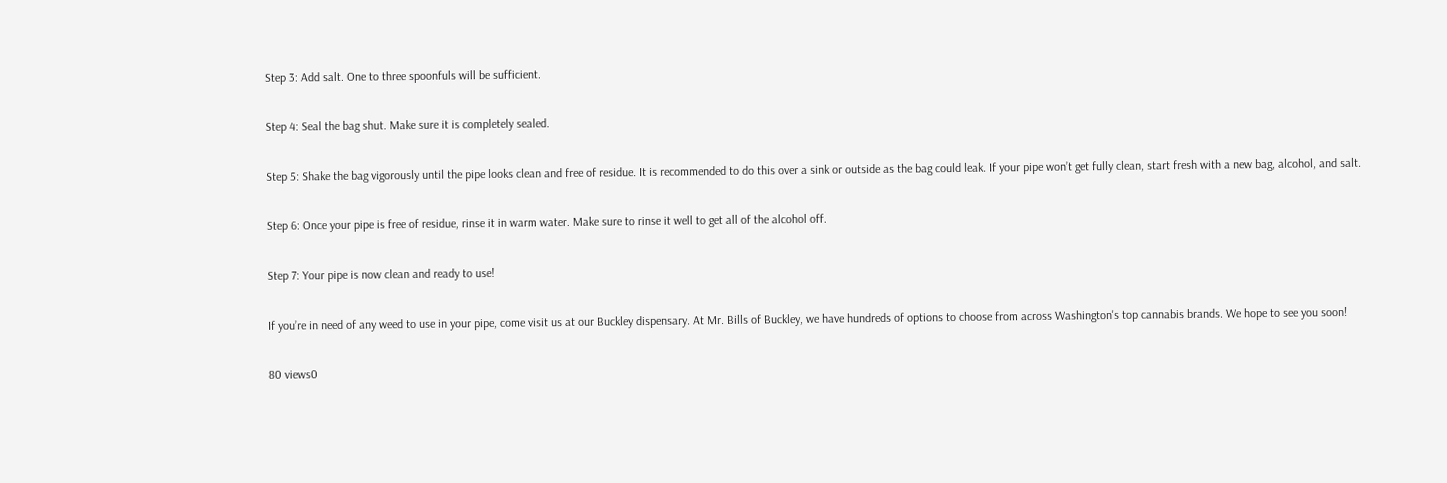Step 3: Add salt. One to three spoonfuls will be sufficient.

Step 4: Seal the bag shut. Make sure it is completely sealed.

Step 5: Shake the bag vigorously until the pipe looks clean and free of residue. It is recommended to do this over a sink or outside as the bag could leak. If your pipe won’t get fully clean, start fresh with a new bag, alcohol, and salt.

Step 6: Once your pipe is free of residue, rinse it in warm water. Make sure to rinse it well to get all of the alcohol off.

Step 7: Your pipe is now clean and ready to use!

If you’re in need of any weed to use in your pipe, come visit us at our Buckley dispensary. At Mr. Bills of Buckley, we have hundreds of options to choose from across Washington's top cannabis brands. We hope to see you soon!

80 views0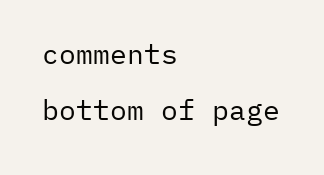comments
bottom of page